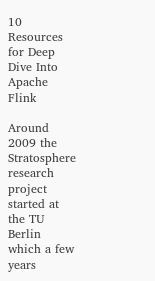10 Resources for Deep Dive Into Apache Flink

Around 2009 the Stratosphere research project started at the TU Berlin which a few years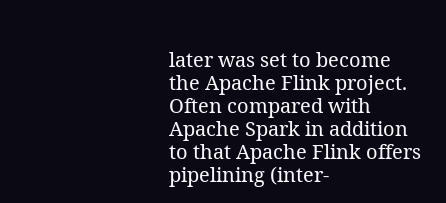later was set to become the Apache Flink project. Often compared with Apache Spark in addition to that Apache Flink offers pipelining (inter-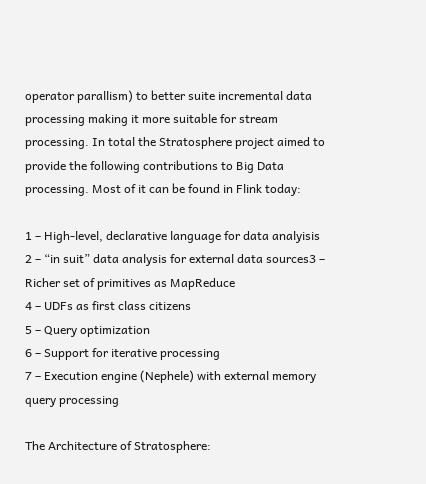operator parallism) to better suite incremental data processing making it more suitable for stream processing. In total the Stratosphere project aimed to provide the following contributions to Big Data processing. Most of it can be found in Flink today:

1 – High-level, declarative language for data analyisis
2 – “in suit” data analysis for external data sources3 – Richer set of primitives as MapReduce
4 – UDFs as first class citizens
5 – Query optimization
6 – Support for iterative processing
7 – Execution engine (Nephele) with external memory query processing

The Architecture of Stratosphere: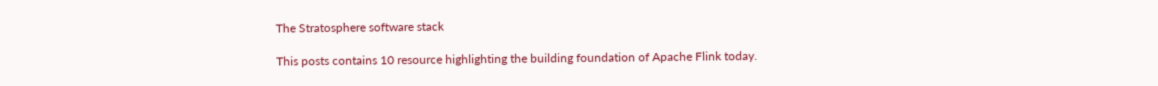The Stratosphere software stack

This posts contains 10 resource highlighting the building foundation of Apache Flink today.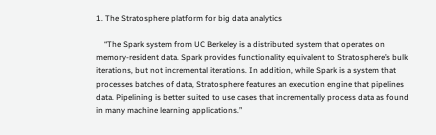1. The Stratosphere platform for big data analytics

    “The Spark system from UC Berkeley is a distributed system that operates on memory-resident data. Spark provides functionality equivalent to Stratosphere’s bulk iterations, but not incremental iterations. In addition, while Spark is a system that processes batches of data, Stratosphere features an execution engine that pipelines data. Pipelining is better suited to use cases that incrementally process data as found in many machine learning applications.”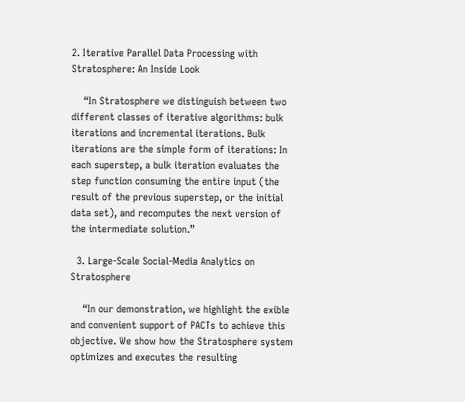2. Iterative Parallel Data Processing with Stratosphere: An Inside Look

    “In Stratosphere we distinguish between two different classes of iterative algorithms: bulk iterations and incremental iterations. Bulk iterations are the simple form of iterations: In each superstep, a bulk iteration evaluates the step function consuming the entire input (the result of the previous superstep, or the initial data set), and recomputes the next version of the intermediate solution.”

  3. Large-Scale Social-Media Analytics on Stratosphere

    “In our demonstration, we highlight the exible and convenient support of PACTs to achieve this objective. We show how the Stratosphere system optimizes and executes the resulting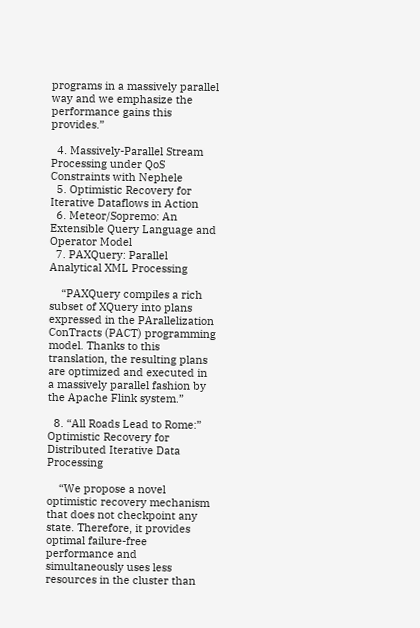programs in a massively parallel way and we emphasize the performance gains this provides.”

  4. Massively-Parallel Stream Processing under QoS Constraints with Nephele
  5. Optimistic Recovery for Iterative Dataflows in Action
  6. Meteor/Sopremo: An Extensible Query Language and Operator Model
  7. PAXQuery: Parallel Analytical XML Processing

    “PAXQuery compiles a rich subset of XQuery into plans expressed in the PArallelization ConTracts (PACT) programming model. Thanks to this translation, the resulting plans are optimized and executed in a massively parallel fashion by the Apache Flink system.”

  8. “All Roads Lead to Rome:” Optimistic Recovery for Distributed Iterative Data Processing

    “We propose a novel optimistic recovery mechanism that does not checkpoint any state. Therefore, it provides optimal failure-free performance and simultaneously uses less resources in the cluster than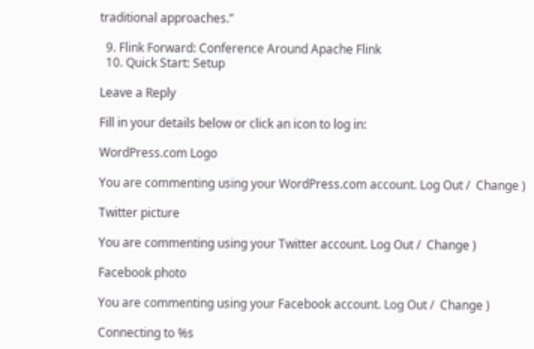traditional approaches.”

  9. Flink Forward: Conference Around Apache Flink
  10. Quick Start: Setup

Leave a Reply

Fill in your details below or click an icon to log in:

WordPress.com Logo

You are commenting using your WordPress.com account. Log Out /  Change )

Twitter picture

You are commenting using your Twitter account. Log Out /  Change )

Facebook photo

You are commenting using your Facebook account. Log Out /  Change )

Connecting to %s